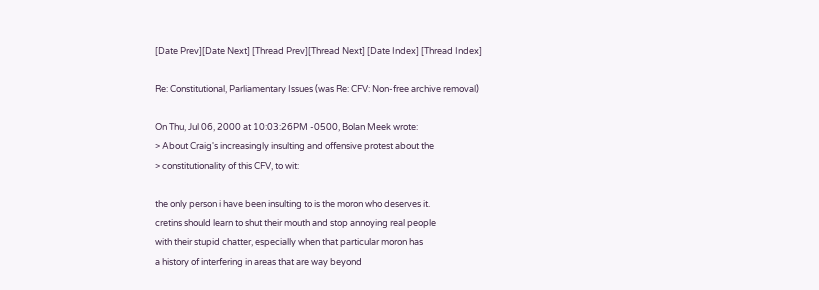[Date Prev][Date Next] [Thread Prev][Thread Next] [Date Index] [Thread Index]

Re: Constitutional, Parliamentary Issues (was Re: CFV: Non-free archive removal)

On Thu, Jul 06, 2000 at 10:03:26PM -0500, Bolan Meek wrote:
> About Craig's increasingly insulting and offensive protest about the
> constitutionality of this CFV, to wit:

the only person i have been insulting to is the moron who deserves it.
cretins should learn to shut their mouth and stop annoying real people
with their stupid chatter, especially when that particular moron has
a history of interfering in areas that are way beyond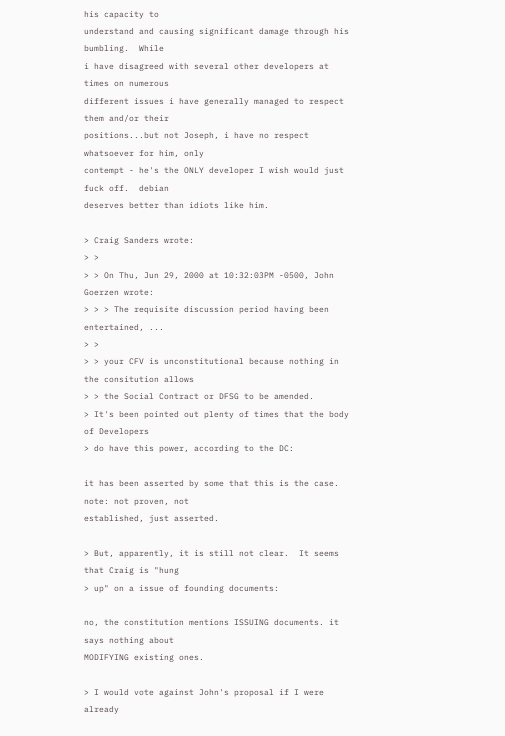his capacity to
understand and causing significant damage through his bumbling.  While
i have disagreed with several other developers at times on numerous
different issues i have generally managed to respect them and/or their
positions...but not Joseph, i have no respect whatsoever for him, only
contempt - he's the ONLY developer I wish would just fuck off.  debian
deserves better than idiots like him.

> Craig Sanders wrote:
> >
> > On Thu, Jun 29, 2000 at 10:32:03PM -0500, John Goerzen wrote:
> > > The requisite discussion period having been entertained, ...
> >
> > your CFV is unconstitutional because nothing in the consitution allows
> > the Social Contract or DFSG to be amended.
> It's been pointed out plenty of times that the body of Developers
> do have this power, according to the DC:

it has been asserted by some that this is the case.  note: not proven, not
established, just asserted.

> But, apparently, it is still not clear.  It seems that Craig is "hung
> up" on a issue of founding documents:

no, the constitution mentions ISSUING documents. it says nothing about
MODIFYING existing ones.

> I would vote against John's proposal if I were already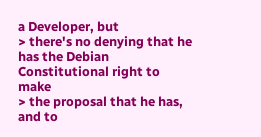a Developer, but
> there's no denying that he has the Debian Constitutional right to make
> the proposal that he has, and to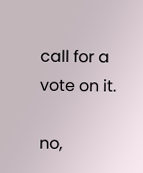call for a vote on it.

no,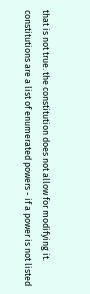that is not true. the constitution does not allow for modifying it.
constitutions are a list of enumerated powers - if a power is not listed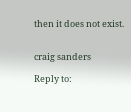then it does not exist.


craig sanders

Reply to: